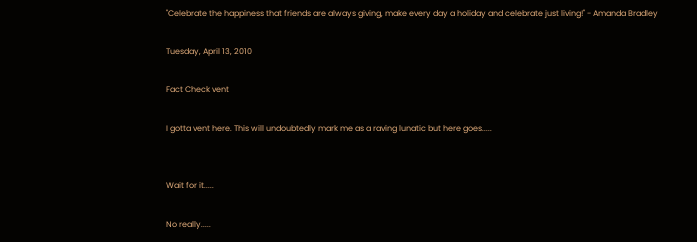"Celebrate the happiness that friends are always giving, make every day a holiday and celebrate just living!" - Amanda Bradley

Tuesday, April 13, 2010

Fact Check vent

I gotta vent here. This will undoubtedly mark me as a raving lunatic but here goes.....


Wait for it.....

No really.....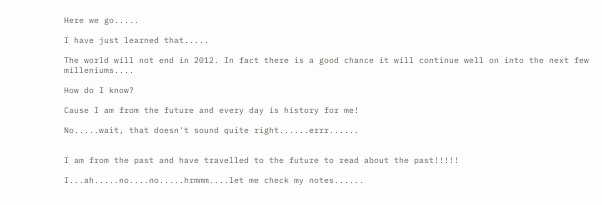Here we go.....

I have just learned that.....

The world will not end in 2012. In fact there is a good chance it will continue well on into the next few milleniums....

How do I know?

Cause I am from the future and every day is history for me!

No.....wait, that doesn't sound quite right......errr......


I am from the past and have travelled to the future to read about the past!!!!!

I...ah.....no....no.....hrmmm....let me check my notes......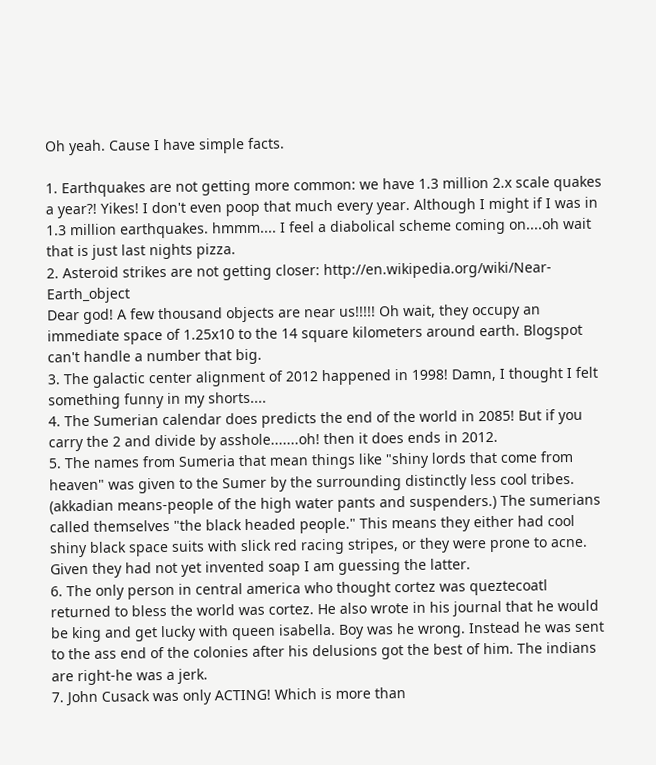Oh yeah. Cause I have simple facts.

1. Earthquakes are not getting more common: we have 1.3 million 2.x scale quakes a year?! Yikes! I don't even poop that much every year. Although I might if I was in 1.3 million earthquakes. hmmm.... I feel a diabolical scheme coming on....oh wait that is just last nights pizza.
2. Asteroid strikes are not getting closer: http://en.wikipedia.org/wiki/Near-Earth_object
Dear god! A few thousand objects are near us!!!!! Oh wait, they occupy an immediate space of 1.25x10 to the 14 square kilometers around earth. Blogspot can't handle a number that big.
3. The galactic center alignment of 2012 happened in 1998! Damn, I thought I felt something funny in my shorts....
4. The Sumerian calendar does predicts the end of the world in 2085! But if you carry the 2 and divide by asshole.......oh! then it does ends in 2012.
5. The names from Sumeria that mean things like "shiny lords that come from heaven" was given to the Sumer by the surrounding distinctly less cool tribes. (akkadian means-people of the high water pants and suspenders.) The sumerians called themselves "the black headed people." This means they either had cool shiny black space suits with slick red racing stripes, or they were prone to acne. Given they had not yet invented soap I am guessing the latter.
6. The only person in central america who thought cortez was queztecoatl returned to bless the world was cortez. He also wrote in his journal that he would be king and get lucky with queen isabella. Boy was he wrong. Instead he was sent to the ass end of the colonies after his delusions got the best of him. The indians are right-he was a jerk.
7. John Cusack was only ACTING! Which is more than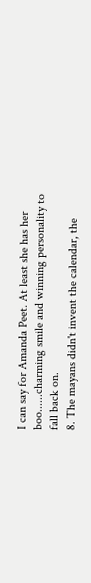I can say for Amanda Peet. At least she has her boo......charming smile and winning personality to fall back on.
8. The mayans didn't invent the calendar, the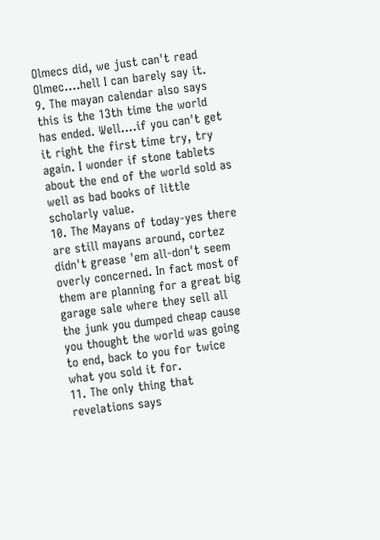Olmecs did, we just can't read Olmec....hell I can barely say it.
9. The mayan calendar also says this is the 13th time the world has ended. Well....if you can't get it right the first time try, try again. I wonder if stone tablets about the end of the world sold as well as bad books of little scholarly value.
10. The Mayans of today-yes there are still mayans around, cortez didn't grease 'em all-don't seem overly concerned. In fact most of them are planning for a great big garage sale where they sell all the junk you dumped cheap cause you thought the world was going to end, back to you for twice what you sold it for.
11. The only thing that revelations says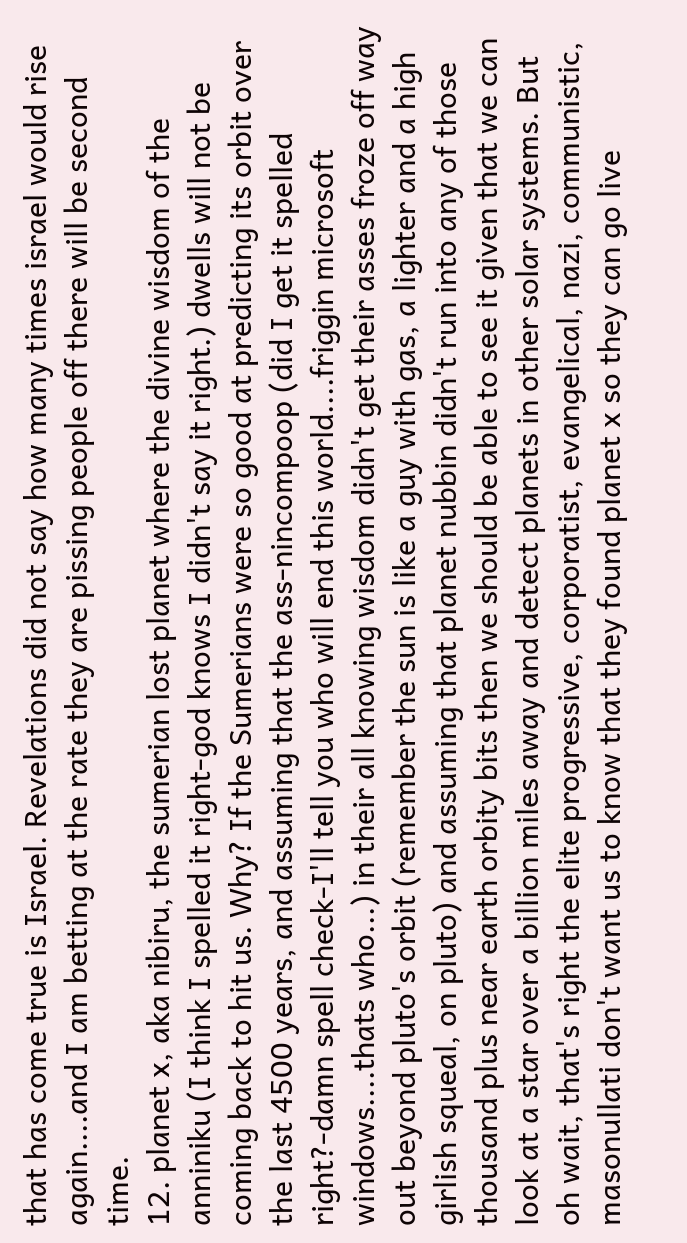that has come true is Israel. Revelations did not say how many times israel would rise again....and I am betting at the rate they are pissing people off there will be second time.
12. planet x, aka nibiru, the sumerian lost planet where the divine wisdom of the anniniku (I think I spelled it right-god knows I didn't say it right.) dwells will not be coming back to hit us. Why? If the Sumerians were so good at predicting its orbit over the last 4500 years, and assuming that the ass-nincompoop (did I get it spelled right?-damn spell check-I'll tell you who will end this world....friggin microsoft windows....thats who...) in their all knowing wisdom didn't get their asses froze off way out beyond pluto's orbit (remember the sun is like a guy with gas, a lighter and a high girlish squeal, on pluto) and assuming that planet nubbin didn't run into any of those thousand plus near earth orbity bits then we should be able to see it given that we can look at a star over a billion miles away and detect planets in other solar systems. But oh wait, that's right the elite progressive, corporatist, evangelical, nazi, communistic, masonullati don't want us to know that they found planet x so they can go live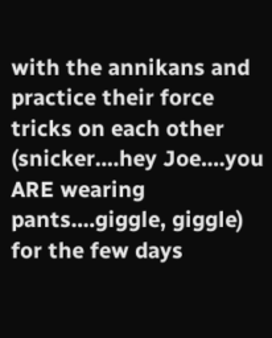with the annikans and practice their force tricks on each other (snicker....hey Joe....you ARE wearing pants....giggle, giggle) for the few days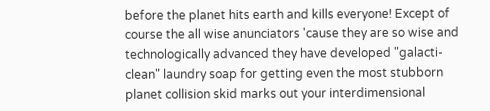before the planet hits earth and kills everyone! Except of course the all wise anunciators 'cause they are so wise and technologically advanced they have developed "galacti-clean" laundry soap for getting even the most stubborn planet collision skid marks out your interdimensional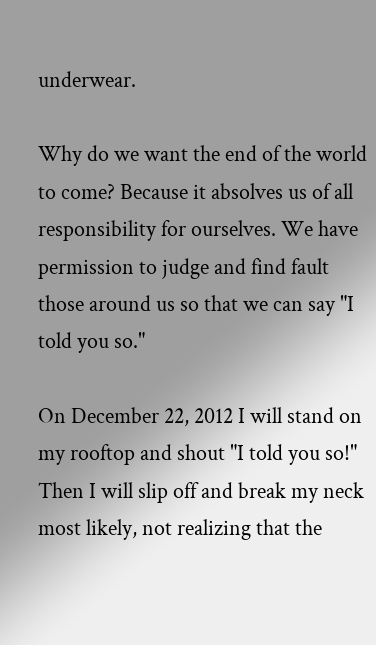underwear.

Why do we want the end of the world to come? Because it absolves us of all responsibility for ourselves. We have permission to judge and find fault those around us so that we can say "I told you so."

On December 22, 2012 I will stand on my rooftop and shout "I told you so!" Then I will slip off and break my neck most likely, not realizing that the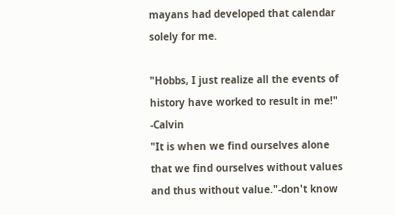mayans had developed that calendar solely for me.

"Hobbs, I just realize all the events of history have worked to result in me!" -Calvin
"It is when we find ourselves alone that we find ourselves without values and thus without value."-don't know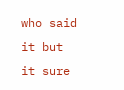who said it but it sure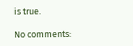is true.

No comments: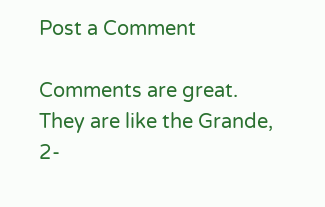Post a Comment

Comments are great. They are like the Grande, 2-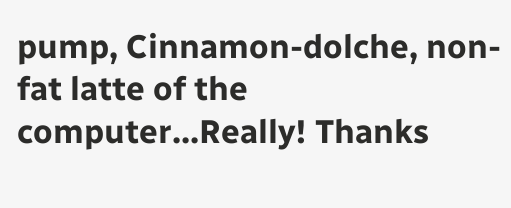pump, Cinnamon-dolche, non-fat latte of the computer...Really! Thanks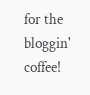for the bloggin' coffee!